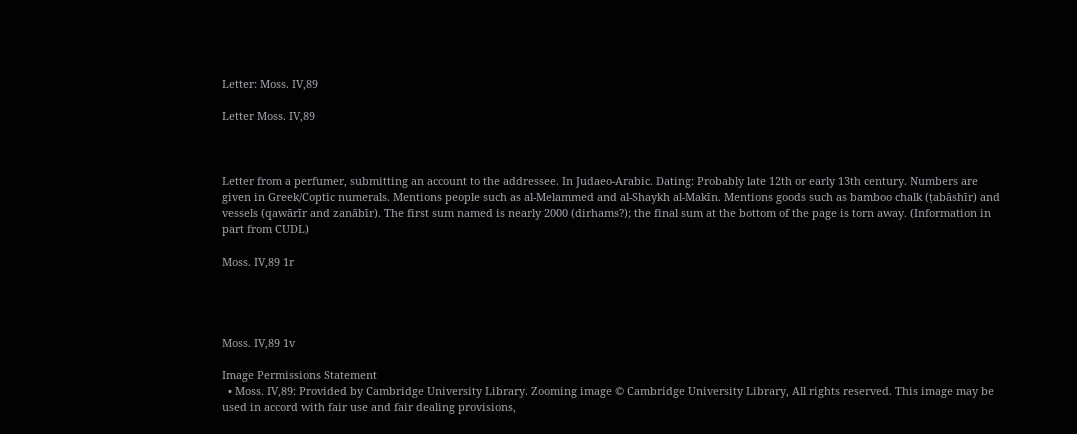Letter: Moss. IV,89

Letter Moss. IV,89



Letter from a perfumer, submitting an account to the addressee. In Judaeo-Arabic. Dating: Probably late 12th or early 13th century. Numbers are given in Greek/Coptic numerals. Mentions people such as al-Melammed and al-Shaykh al-Makīn. Mentions goods such as bamboo chalk (ṭabāshīr) and vessels (qawārīr and zanābīr). The first sum named is nearly 2000 (dirhams?); the final sum at the bottom of the page is torn away. (Information in part from CUDL)

Moss. IV,89 1r




Moss. IV,89 1v

Image Permissions Statement
  • Moss. IV,89: Provided by Cambridge University Library. Zooming image © Cambridge University Library, All rights reserved. This image may be used in accord with fair use and fair dealing provisions,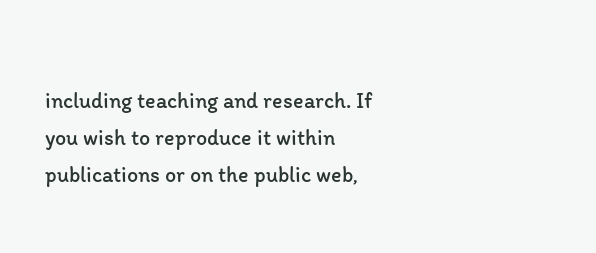including teaching and research. If you wish to reproduce it within publications or on the public web,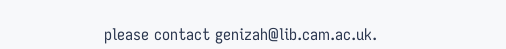please contact genizah@lib.cam.ac.uk.